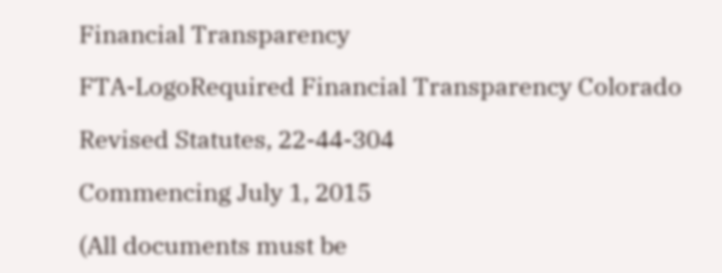Financial Transparency

FTA-LogoRequired Financial Transparency Colorado

Revised Statutes, 22-44-304

Commencing July 1, 2015

(All documents must be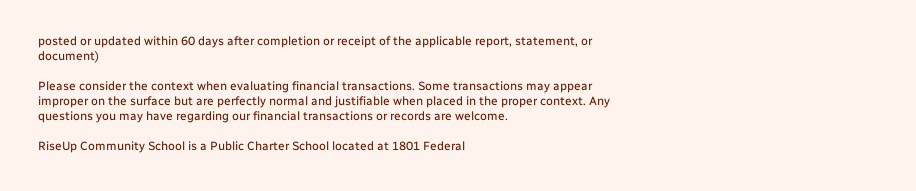posted or updated within 60 days after completion or receipt of the applicable report, statement, or document)

Please consider the context when evaluating financial transactions. Some transactions may appear improper on the surface but are perfectly normal and justifiable when placed in the proper context. Any questions you may have regarding our financial transactions or records are welcome.

RiseUp Community School is a Public Charter School located at 1801 Federal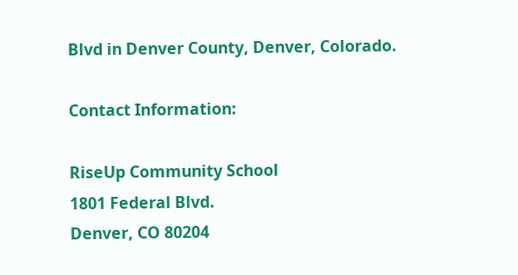Blvd in Denver County, Denver, Colorado.

Contact Information:

RiseUp Community School
1801 Federal Blvd.
Denver, CO 80204